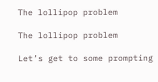The lollipop problem

The lollipop problem

Let’s get to some prompting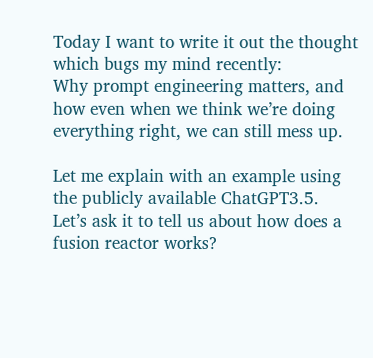Today I want to write it out the thought which bugs my mind recently:
Why prompt engineering matters, and how even when we think we’re doing everything right, we can still mess up.

Let me explain with an example using the publicly available ChatGPT3.5.
Let’s ask it to tell us about how does a fusion reactor works?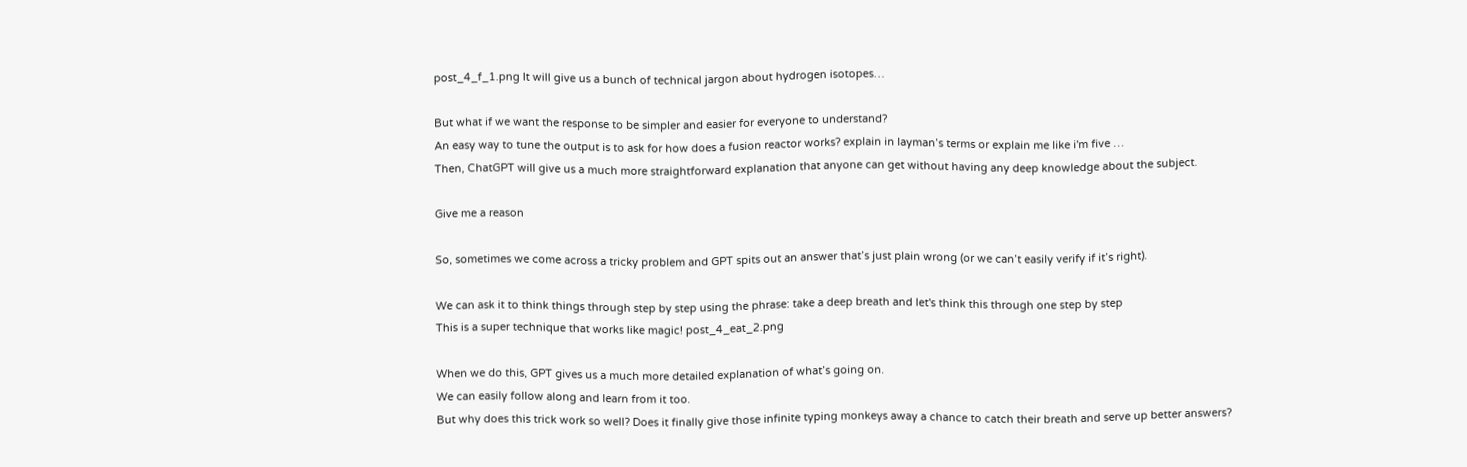post_4_f_1.png It will give us a bunch of technical jargon about hydrogen isotopes…

But what if we want the response to be simpler and easier for everyone to understand?
An easy way to tune the output is to ask for how does a fusion reactor works? explain in layman’s terms or explain me like i'm five …
Then, ChatGPT will give us a much more straightforward explanation that anyone can get without having any deep knowledge about the subject.

Give me a reason

So, sometimes we come across a tricky problem and GPT spits out an answer that’s just plain wrong (or we can’t easily verify if it’s right).

We can ask it to think things through step by step using the phrase: take a deep breath and let's think this through one step by step
This is a super technique that works like magic! post_4_eat_2.png

When we do this, GPT gives us a much more detailed explanation of what’s going on.
We can easily follow along and learn from it too.
But why does this trick work so well? Does it finally give those infinite typing monkeys away a chance to catch their breath and serve up better answers?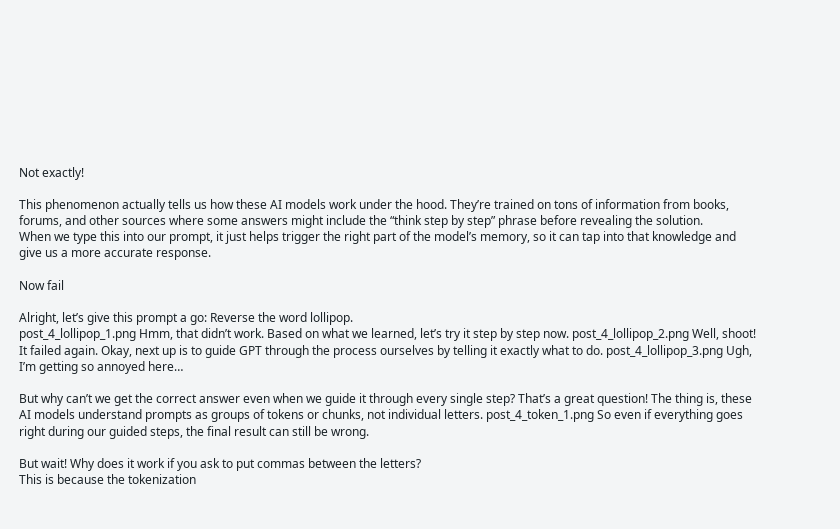Not exactly!

This phenomenon actually tells us how these AI models work under the hood. They’re trained on tons of information from books, forums, and other sources where some answers might include the “think step by step” phrase before revealing the solution.
When we type this into our prompt, it just helps trigger the right part of the model’s memory, so it can tap into that knowledge and give us a more accurate response.

Now fail

Alright, let’s give this prompt a go: Reverse the word lollipop.
post_4_lollipop_1.png Hmm, that didn’t work. Based on what we learned, let’s try it step by step now. post_4_lollipop_2.png Well, shoot! It failed again. Okay, next up is to guide GPT through the process ourselves by telling it exactly what to do. post_4_lollipop_3.png Ugh, I’m getting so annoyed here…

But why can’t we get the correct answer even when we guide it through every single step? That’s a great question! The thing is, these AI models understand prompts as groups of tokens or chunks, not individual letters. post_4_token_1.png So even if everything goes right during our guided steps, the final result can still be wrong.

But wait! Why does it work if you ask to put commas between the letters?
This is because the tokenization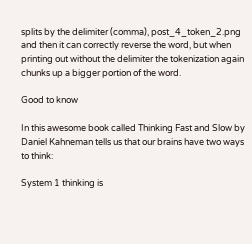splits by the delimiter (comma), post_4_token_2.png and then it can correctly reverse the word, but when printing out without the delimiter the tokenization again chunks up a bigger portion of the word.

Good to know

In this awesome book called Thinking Fast and Slow by Daniel Kahneman tells us that our brains have two ways to think:

System 1 thinking is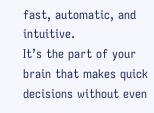fast, automatic, and intuitive.
It’s the part of your brain that makes quick decisions without even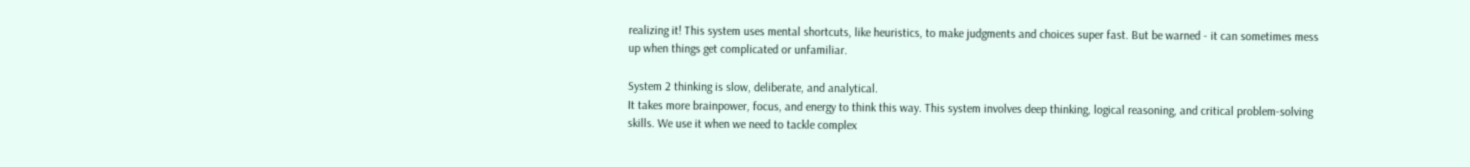realizing it! This system uses mental shortcuts, like heuristics, to make judgments and choices super fast. But be warned - it can sometimes mess up when things get complicated or unfamiliar.

System 2 thinking is slow, deliberate, and analytical.
It takes more brainpower, focus, and energy to think this way. This system involves deep thinking, logical reasoning, and critical problem-solving skills. We use it when we need to tackle complex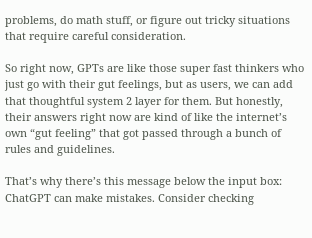problems, do math stuff, or figure out tricky situations that require careful consideration.

So right now, GPTs are like those super fast thinkers who just go with their gut feelings, but as users, we can add that thoughtful system 2 layer for them. But honestly, their answers right now are kind of like the internet’s own “gut feeling” that got passed through a bunch of rules and guidelines.

That’s why there’s this message below the input box: ChatGPT can make mistakes. Consider checking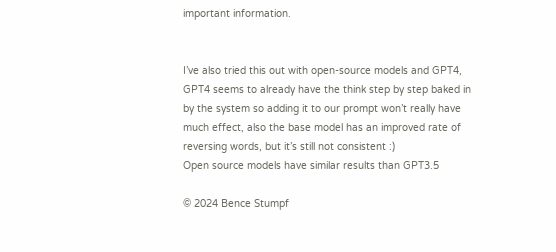important information.


I’ve also tried this out with open-source models and GPT4,
GPT4 seems to already have the think step by step baked in by the system so adding it to our prompt won’t really have much effect, also the base model has an improved rate of reversing words, but it’s still not consistent :)
Open source models have similar results than GPT3.5

© 2024 Bence Stumpf